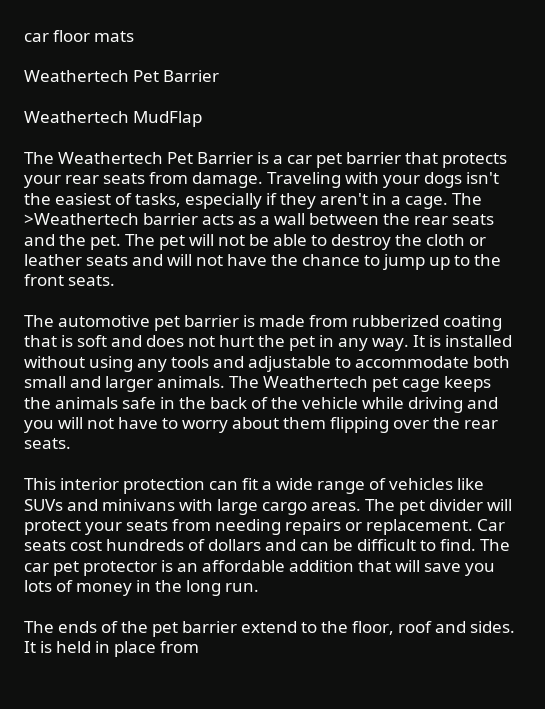car floor mats

Weathertech Pet Barrier

Weathertech MudFlap

The Weathertech Pet Barrier is a car pet barrier that protects your rear seats from damage. Traveling with your dogs isn't the easiest of tasks, especially if they aren't in a cage. The >Weathertech barrier acts as a wall between the rear seats and the pet. The pet will not be able to destroy the cloth or leather seats and will not have the chance to jump up to the front seats.

The automotive pet barrier is made from rubberized coating that is soft and does not hurt the pet in any way. It is installed without using any tools and adjustable to accommodate both small and larger animals. The Weathertech pet cage keeps the animals safe in the back of the vehicle while driving and you will not have to worry about them flipping over the rear seats.

This interior protection can fit a wide range of vehicles like SUVs and minivans with large cargo areas. The pet divider will protect your seats from needing repairs or replacement. Car seats cost hundreds of dollars and can be difficult to find. The car pet protector is an affordable addition that will save you lots of money in the long run.

The ends of the pet barrier extend to the floor, roof and sides. It is held in place from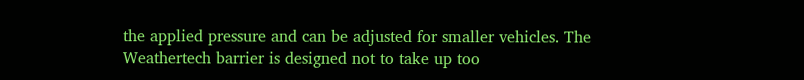the applied pressure and can be adjusted for smaller vehicles. The Weathertech barrier is designed not to take up too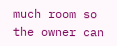much room so the owner can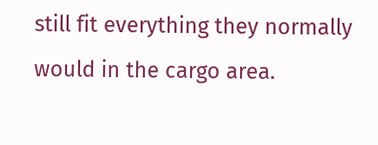still fit everything they normally would in the cargo area.